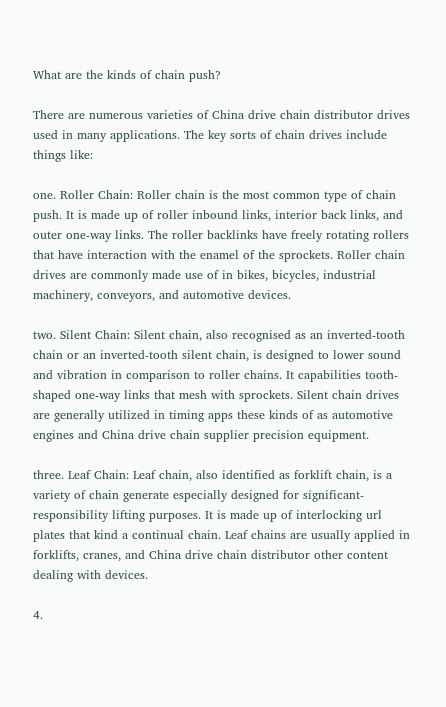What are the kinds of chain push?

There are numerous varieties of China drive chain distributor drives used in many applications. The key sorts of chain drives include things like:

one. Roller Chain: Roller chain is the most common type of chain push. It is made up of roller inbound links, interior back links, and outer one-way links. The roller backlinks have freely rotating rollers that have interaction with the enamel of the sprockets. Roller chain drives are commonly made use of in bikes, bicycles, industrial machinery, conveyors, and automotive devices.

two. Silent Chain: Silent chain, also recognised as an inverted-tooth chain or an inverted-tooth silent chain, is designed to lower sound and vibration in comparison to roller chains. It capabilities tooth-shaped one-way links that mesh with sprockets. Silent chain drives are generally utilized in timing apps these kinds of as automotive engines and China drive chain supplier precision equipment.

three. Leaf Chain: Leaf chain, also identified as forklift chain, is a variety of chain generate especially designed for significant-responsibility lifting purposes. It is made up of interlocking url plates that kind a continual chain. Leaf chains are usually applied in forklifts, cranes, and China drive chain distributor other content dealing with devices.

4.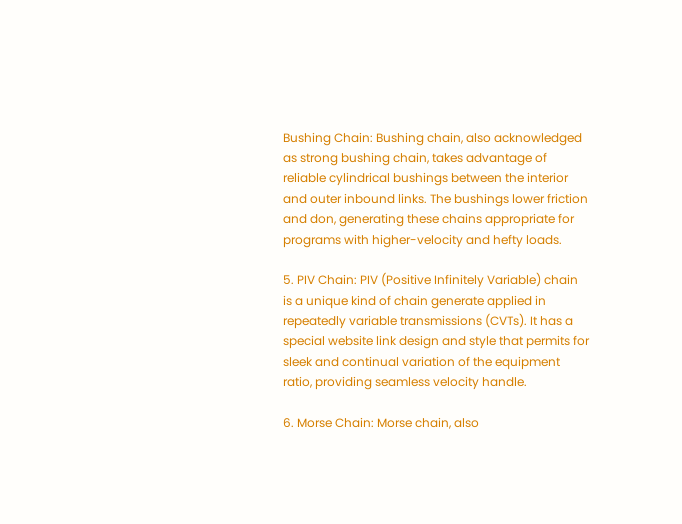Bushing Chain: Bushing chain, also acknowledged as strong bushing chain, takes advantage of reliable cylindrical bushings between the interior and outer inbound links. The bushings lower friction and don, generating these chains appropriate for programs with higher-velocity and hefty loads.

5. PIV Chain: PIV (Positive Infinitely Variable) chain is a unique kind of chain generate applied in repeatedly variable transmissions (CVTs). It has a special website link design and style that permits for sleek and continual variation of the equipment ratio, providing seamless velocity handle.

6. Morse Chain: Morse chain, also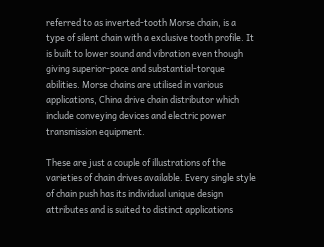referred to as inverted-tooth Morse chain, is a type of silent chain with a exclusive tooth profile. It is built to lower sound and vibration even though giving superior-pace and substantial-torque abilities. Morse chains are utilised in various applications, China drive chain distributor which include conveying devices and electric power transmission equipment.

These are just a couple of illustrations of the varieties of chain drives available. Every single style of chain push has its individual unique design attributes and is suited to distinct applications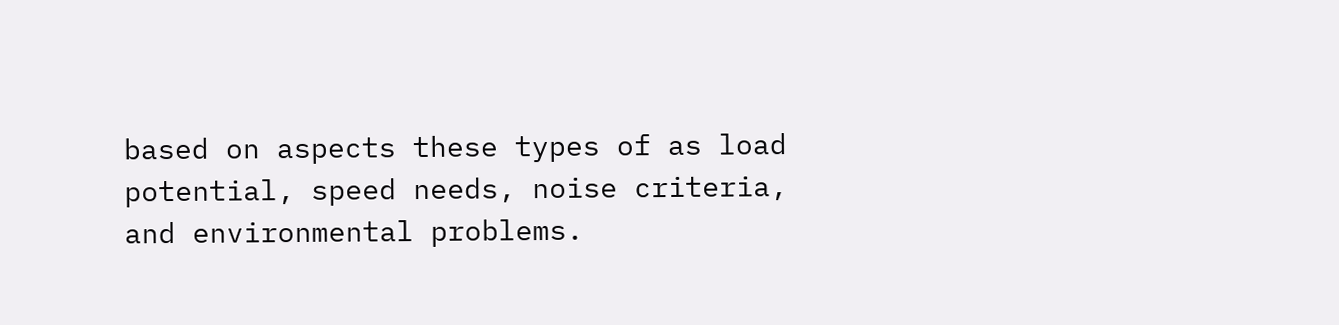based on aspects these types of as load potential, speed needs, noise criteria, and environmental problems.